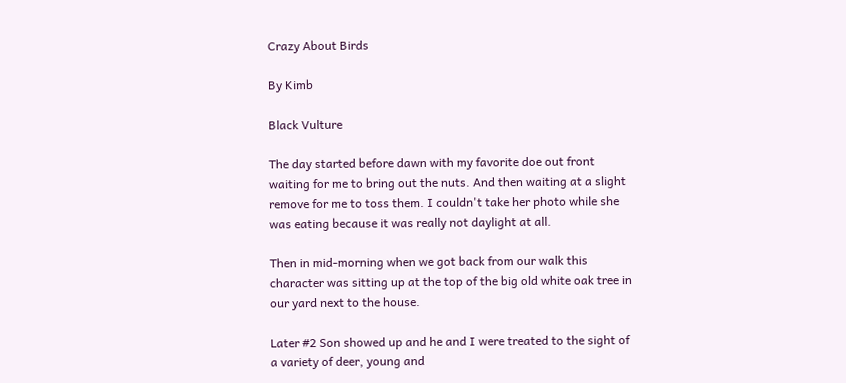Crazy About Birds

By Kimb

Black Vulture

The day started before dawn with my favorite doe out front waiting for me to bring out the nuts. And then waiting at a slight remove for me to toss them. I couldn't take her photo while she was eating because it was really not daylight at all.

Then in mid-morning when we got back from our walk this character was sitting up at the top of the big old white oak tree in our yard next to the house.

Later #2 Son showed up and he and I were treated to the sight of a variety of deer, young and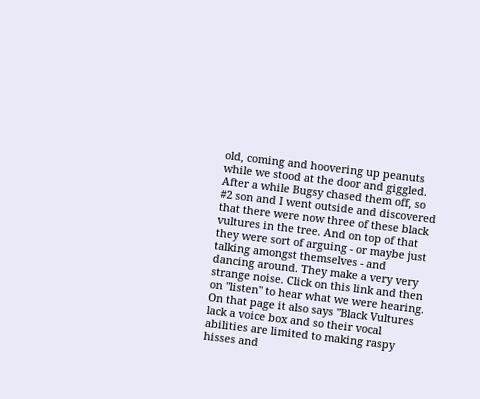old, coming and hoovering up peanuts while we stood at the door and giggled. After a while Bugsy chased them off, so #2 son and I went outside and discovered that there were now three of these black vultures in the tree. And on top of that they were sort of arguing - or maybe just talking amongst themselves - and dancing around. They make a very very strange noise. Click on this link and then on "listen" to hear what we were hearing. On that page it also says "Black Vultures lack a voice box and so their vocal abilities are limited to making raspy hisses and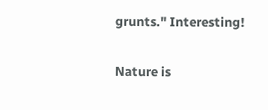grunts." Interesting!

Nature is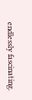endlessly fascinating.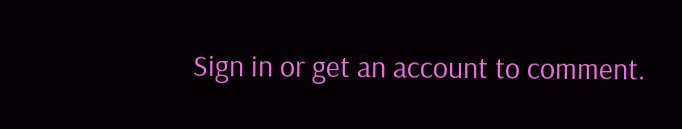Sign in or get an account to comment.